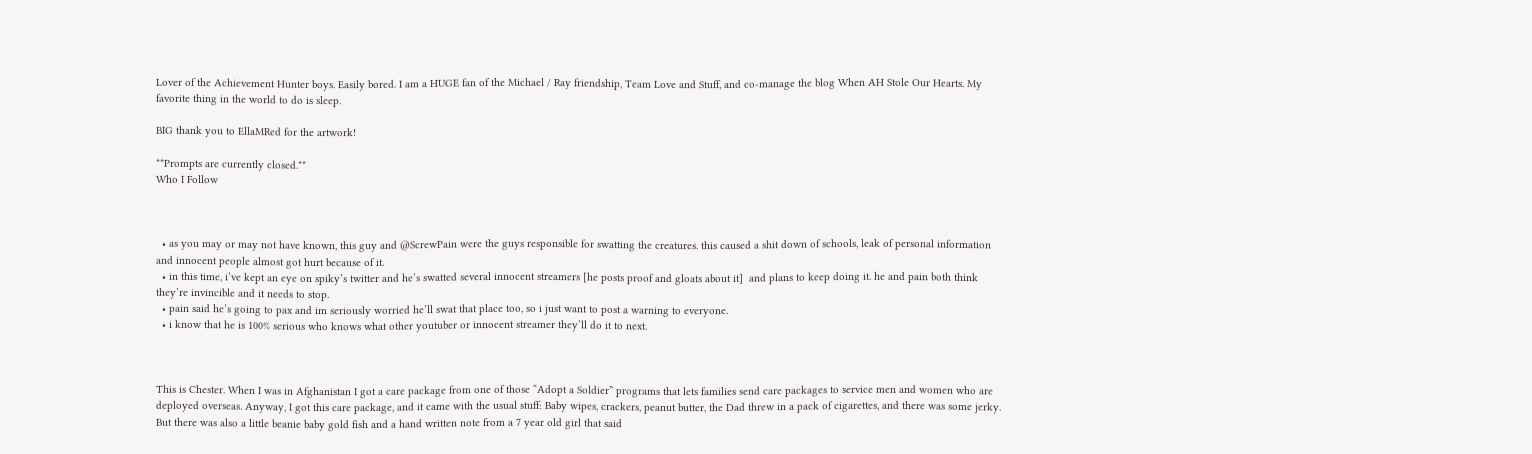Lover of the Achievement Hunter boys. Easily bored. I am a HUGE fan of the Michael / Ray friendship, Team Love and Stuff, and co-manage the blog When AH Stole Our Hearts. My favorite thing in the world to do is sleep.

BIG thank you to EllaMRed for the artwork!

**Prompts are currently closed.**
Who I Follow



  • as you may or may not have known, this guy and @ScrewPain were the guys responsible for swatting the creatures. this caused a shit down of schools, leak of personal information and innocent people almost got hurt because of it.
  • in this time, i’ve kept an eye on spiky’s twitter and he’s swatted several innocent streamers [he posts proof and gloats about it]  and plans to keep doing it. he and pain both think they’re invincible and it needs to stop.
  • pain said he’s going to pax and im seriously worried he’ll swat that place too, so i just want to post a warning to everyone.
  • i know that he is 100% serious who knows what other youtuber or innocent streamer they’ll do it to next.



This is Chester. When I was in Afghanistan I got a care package from one of those “Adopt a Soldier” programs that lets families send care packages to service men and women who are deployed overseas. Anyway, I got this care package, and it came with the usual stuff: Baby wipes, crackers, peanut butter, the Dad threw in a pack of cigarettes, and there was some jerky. But there was also a little beanie baby gold fish and a hand written note from a 7 year old girl that said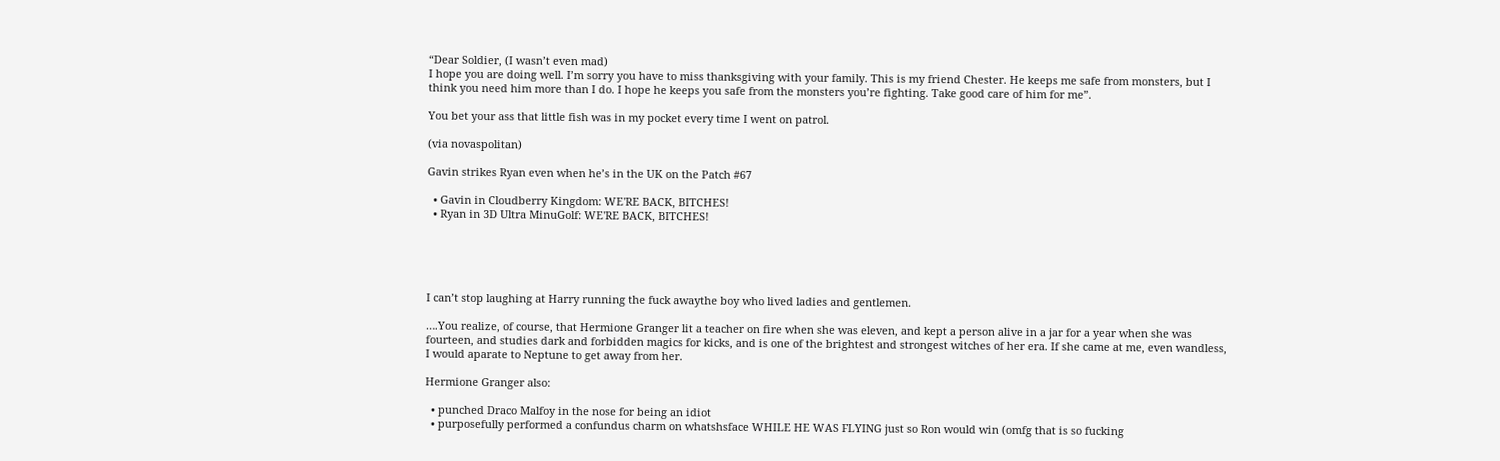“Dear Soldier, (I wasn’t even mad)
I hope you are doing well. I’m sorry you have to miss thanksgiving with your family. This is my friend Chester. He keeps me safe from monsters, but I think you need him more than I do. I hope he keeps you safe from the monsters you’re fighting. Take good care of him for me”.

You bet your ass that little fish was in my pocket every time I went on patrol.

(via novaspolitan)

Gavin strikes Ryan even when he’s in the UK on the Patch #67

  • Gavin in Cloudberry Kingdom: WE'RE BACK, BITCHES!
  • Ryan in 3D Ultra MinuGolf: WE'RE BACK, BITCHES!





I can’t stop laughing at Harry running the fuck awaythe boy who lived ladies and gentlemen.

….You realize, of course, that Hermione Granger lit a teacher on fire when she was eleven, and kept a person alive in a jar for a year when she was fourteen, and studies dark and forbidden magics for kicks, and is one of the brightest and strongest witches of her era. If she came at me, even wandless, I would aparate to Neptune to get away from her.

Hermione Granger also:

  • punched Draco Malfoy in the nose for being an idiot
  • purposefully performed a confundus charm on whatshsface WHILE HE WAS FLYING just so Ron would win (omfg that is so fucking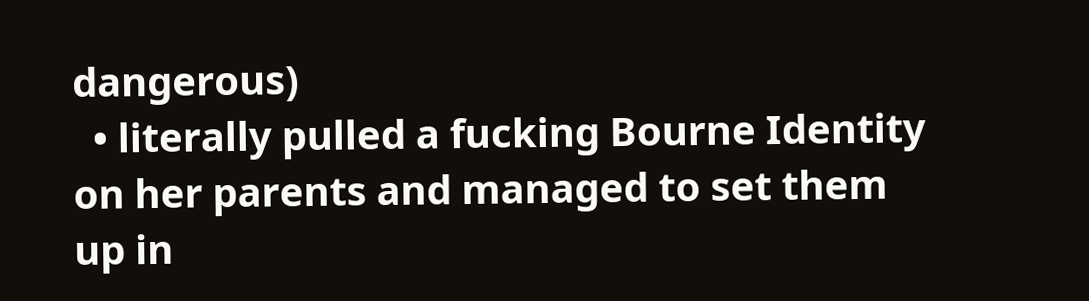dangerous)
  • literally pulled a fucking Bourne Identity on her parents and managed to set them up in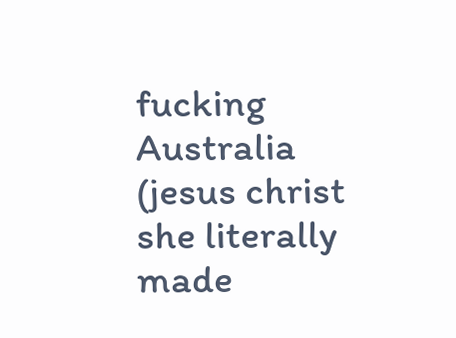fucking Australia (jesus christ she literally made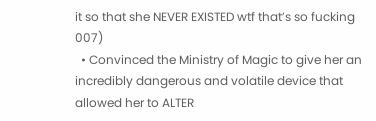it so that she NEVER EXISTED wtf that’s so fucking 007)
  • Convinced the Ministry of Magic to give her an incredibly dangerous and volatile device that allowed her to ALTER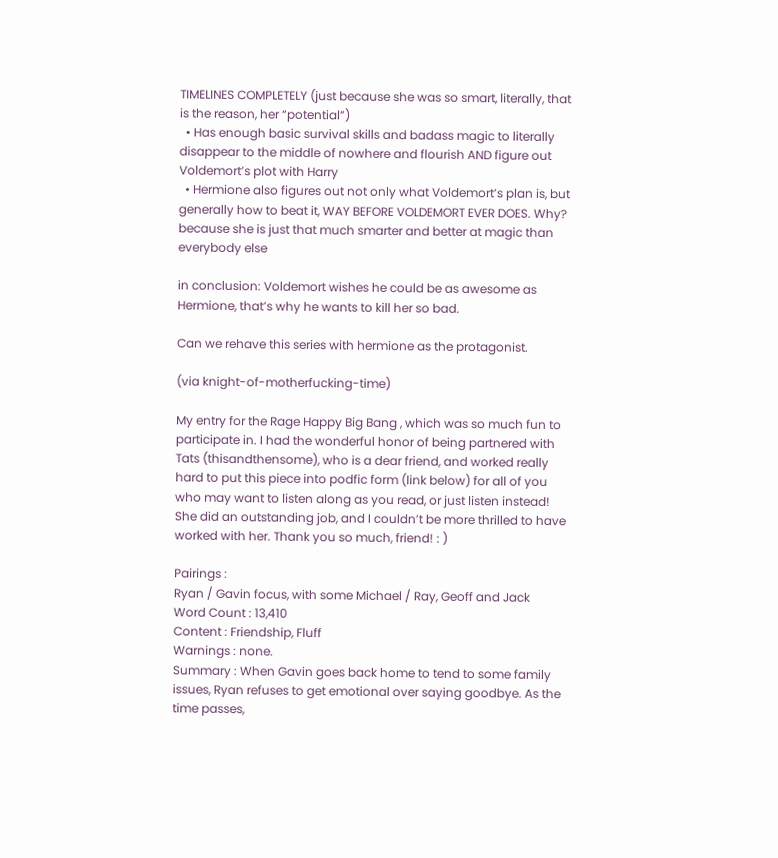TIMELINES COMPLETELY (just because she was so smart, literally, that is the reason, her “potential”)
  • Has enough basic survival skills and badass magic to literally disappear to the middle of nowhere and flourish AND figure out Voldemort’s plot with Harry
  • Hermione also figures out not only what Voldemort’s plan is, but generally how to beat it, WAY BEFORE VOLDEMORT EVER DOES. Why? because she is just that much smarter and better at magic than everybody else

in conclusion: Voldemort wishes he could be as awesome as Hermione, that’s why he wants to kill her so bad.

Can we rehave this series with hermione as the protagonist.

(via knight-of-motherfucking-time)

My entry for the Rage Happy Big Bang , which was so much fun to participate in. I had the wonderful honor of being partnered with Tats (thisandthensome), who is a dear friend, and worked really hard to put this piece into podfic form (link below) for all of you who may want to listen along as you read, or just listen instead! She did an outstanding job, and I couldn’t be more thrilled to have worked with her. Thank you so much, friend! : )

Pairings :
Ryan / Gavin focus, with some Michael / Ray, Geoff and Jack
Word Count : 13,410
Content : Friendship, Fluff
Warnings : none.
Summary : When Gavin goes back home to tend to some family issues, Ryan refuses to get emotional over saying goodbye. As the time passes,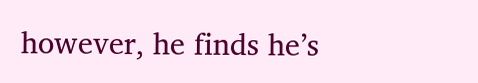however, he finds he’s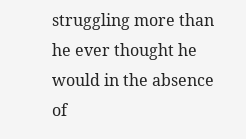struggling more than he ever thought he would in the absence of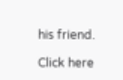his friend.

Click here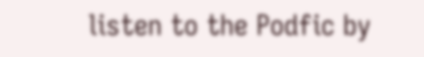listen to the Podfic by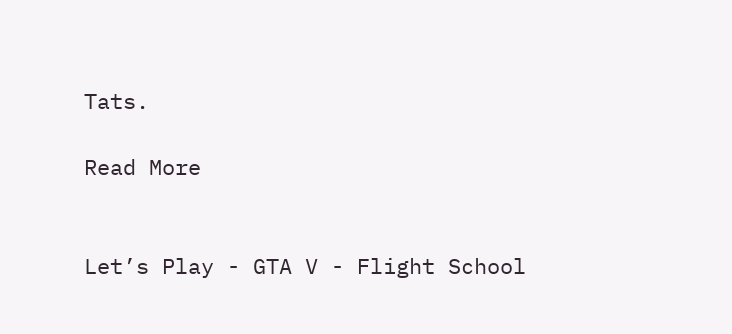Tats.

Read More


Let’s Play - GTA V - Flight School